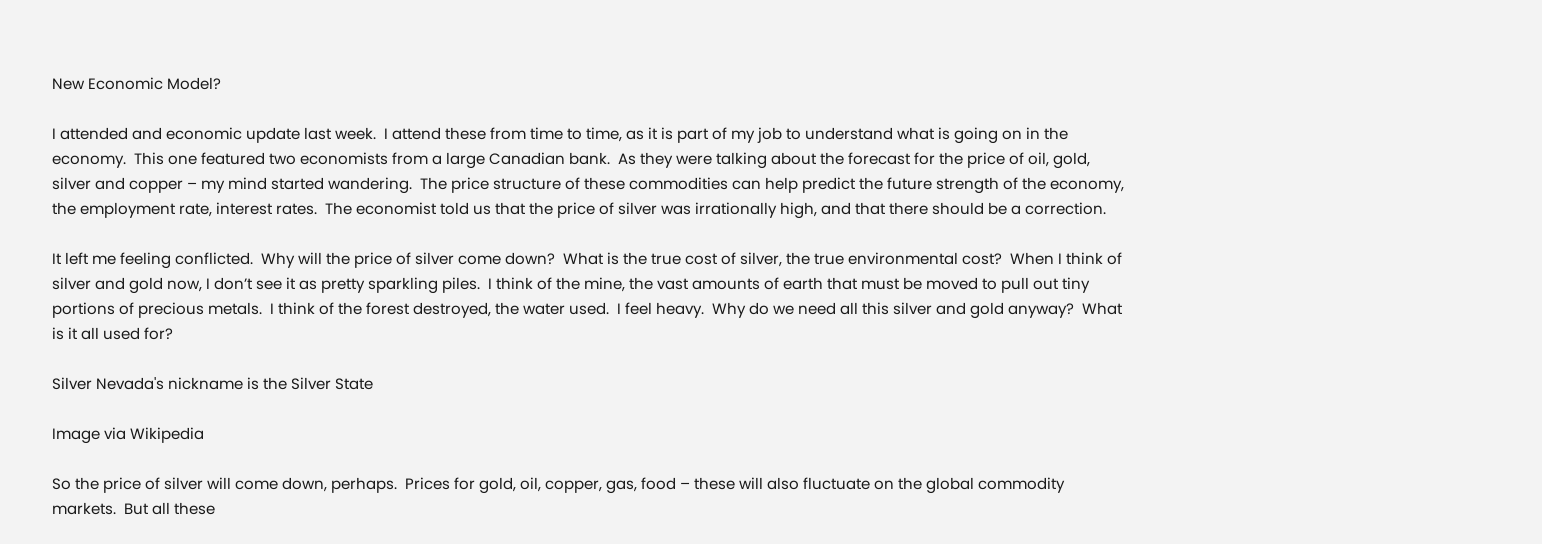New Economic Model?

I attended and economic update last week.  I attend these from time to time, as it is part of my job to understand what is going on in the economy.  This one featured two economists from a large Canadian bank.  As they were talking about the forecast for the price of oil, gold, silver and copper – my mind started wandering.  The price structure of these commodities can help predict the future strength of the economy, the employment rate, interest rates.  The economist told us that the price of silver was irrationally high, and that there should be a correction.

It left me feeling conflicted.  Why will the price of silver come down?  What is the true cost of silver, the true environmental cost?  When I think of silver and gold now, I don’t see it as pretty sparkling piles.  I think of the mine, the vast amounts of earth that must be moved to pull out tiny portions of precious metals.  I think of the forest destroyed, the water used.  I feel heavy.  Why do we need all this silver and gold anyway?  What is it all used for?

Silver Nevada's nickname is the Silver State

Image via Wikipedia

So the price of silver will come down, perhaps.  Prices for gold, oil, copper, gas, food – these will also fluctuate on the global commodity markets.  But all these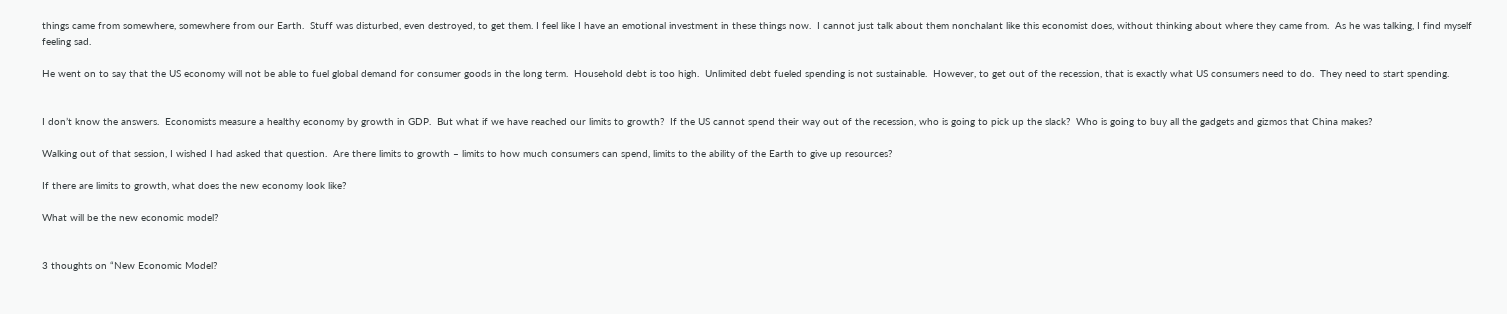things came from somewhere, somewhere from our Earth.  Stuff was disturbed, even destroyed, to get them. I feel like I have an emotional investment in these things now.  I cannot just talk about them nonchalant like this economist does, without thinking about where they came from.  As he was talking, I find myself feeling sad.

He went on to say that the US economy will not be able to fuel global demand for consumer goods in the long term.  Household debt is too high.  Unlimited debt fueled spending is not sustainable.  However, to get out of the recession, that is exactly what US consumers need to do.  They need to start spending.


I don’t know the answers.  Economists measure a healthy economy by growth in GDP.  But what if we have reached our limits to growth?  If the US cannot spend their way out of the recession, who is going to pick up the slack?  Who is going to buy all the gadgets and gizmos that China makes?

Walking out of that session, I wished I had asked that question.  Are there limits to growth – limits to how much consumers can spend, limits to the ability of the Earth to give up resources?

If there are limits to growth, what does the new economy look like?

What will be the new economic model?


3 thoughts on “New Economic Model?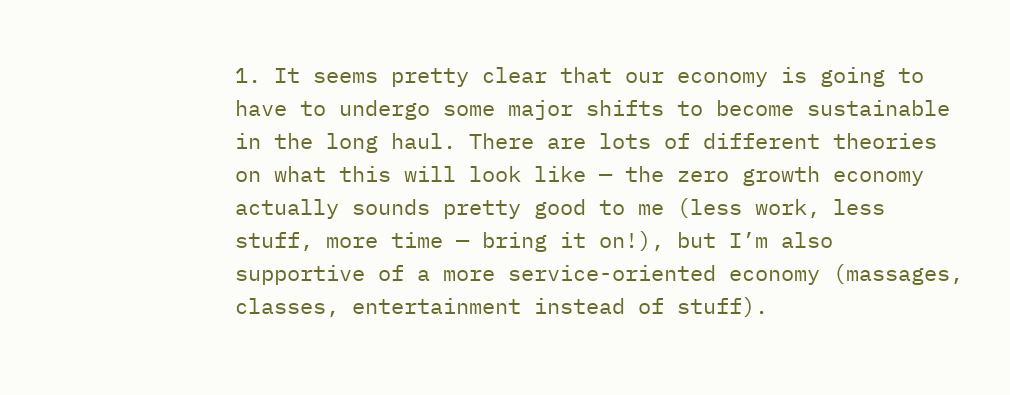1. It seems pretty clear that our economy is going to have to undergo some major shifts to become sustainable in the long haul. There are lots of different theories on what this will look like — the zero growth economy actually sounds pretty good to me (less work, less stuff, more time — bring it on!), but I’m also supportive of a more service-oriented economy (massages, classes, entertainment instead of stuff).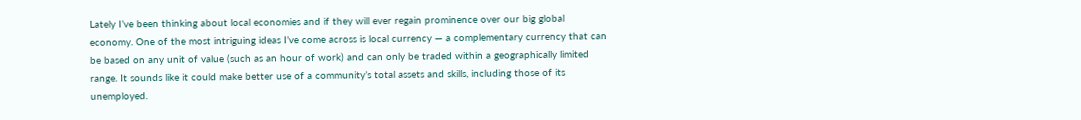Lately I’ve been thinking about local economies and if they will ever regain prominence over our big global economy. One of the most intriguing ideas I’ve come across is local currency — a complementary currency that can be based on any unit of value (such as an hour of work) and can only be traded within a geographically limited range. It sounds like it could make better use of a community’s total assets and skills, including those of its unemployed.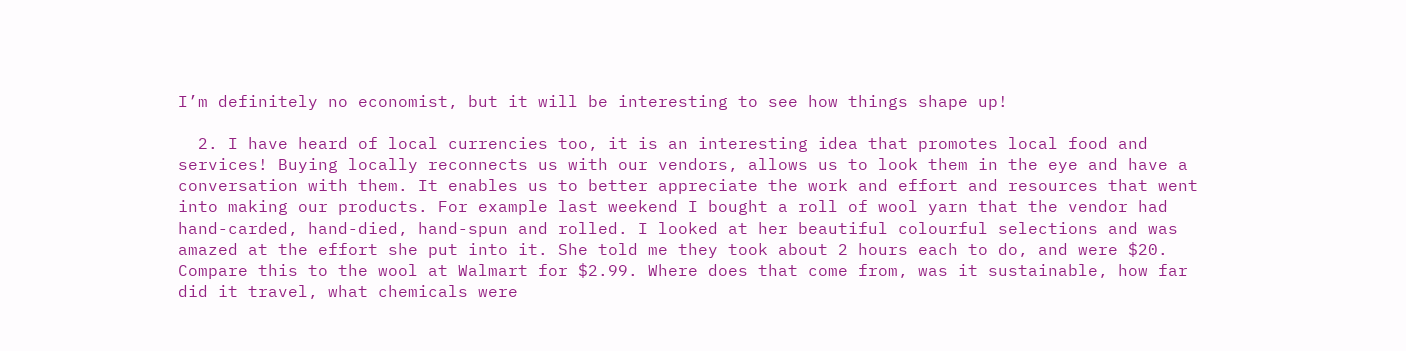I’m definitely no economist, but it will be interesting to see how things shape up!

  2. I have heard of local currencies too, it is an interesting idea that promotes local food and services! Buying locally reconnects us with our vendors, allows us to look them in the eye and have a conversation with them. It enables us to better appreciate the work and effort and resources that went into making our products. For example last weekend I bought a roll of wool yarn that the vendor had hand-carded, hand-died, hand-spun and rolled. I looked at her beautiful colourful selections and was amazed at the effort she put into it. She told me they took about 2 hours each to do, and were $20. Compare this to the wool at Walmart for $2.99. Where does that come from, was it sustainable, how far did it travel, what chemicals were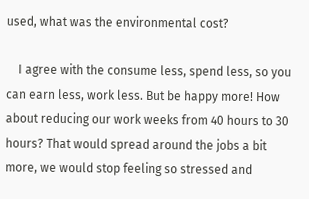used, what was the environmental cost?

    I agree with the consume less, spend less, so you can earn less, work less. But be happy more! How about reducing our work weeks from 40 hours to 30 hours? That would spread around the jobs a bit more, we would stop feeling so stressed and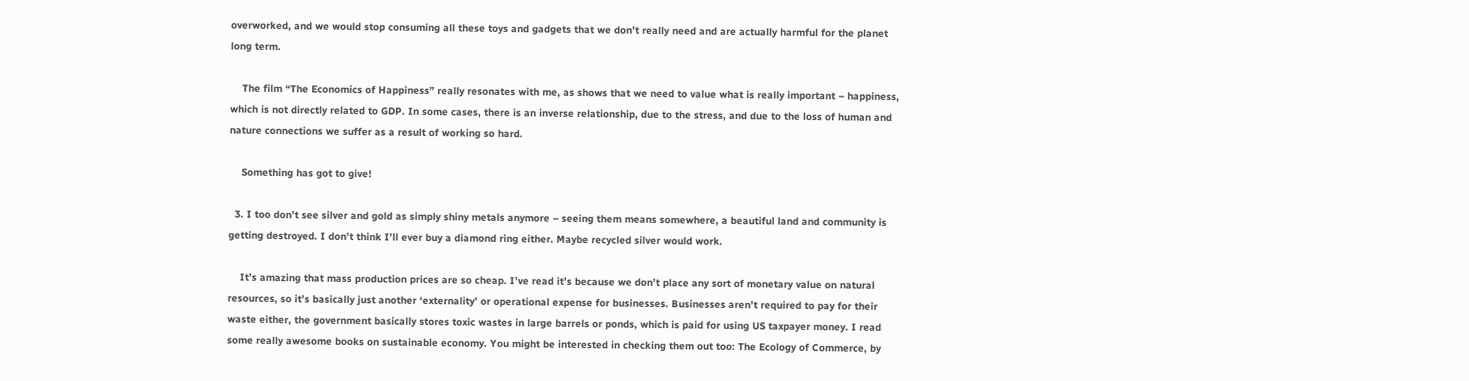overworked, and we would stop consuming all these toys and gadgets that we don’t really need and are actually harmful for the planet long term.

    The film “The Economics of Happiness” really resonates with me, as shows that we need to value what is really important – happiness, which is not directly related to GDP. In some cases, there is an inverse relationship, due to the stress, and due to the loss of human and nature connections we suffer as a result of working so hard.

    Something has got to give!

  3. I too don’t see silver and gold as simply shiny metals anymore – seeing them means somewhere, a beautiful land and community is getting destroyed. I don’t think I’ll ever buy a diamond ring either. Maybe recycled silver would work.

    It’s amazing that mass production prices are so cheap. I’ve read it’s because we don’t place any sort of monetary value on natural resources, so it’s basically just another ‘externality’ or operational expense for businesses. Businesses aren’t required to pay for their waste either, the government basically stores toxic wastes in large barrels or ponds, which is paid for using US taxpayer money. I read some really awesome books on sustainable economy. You might be interested in checking them out too: The Ecology of Commerce, by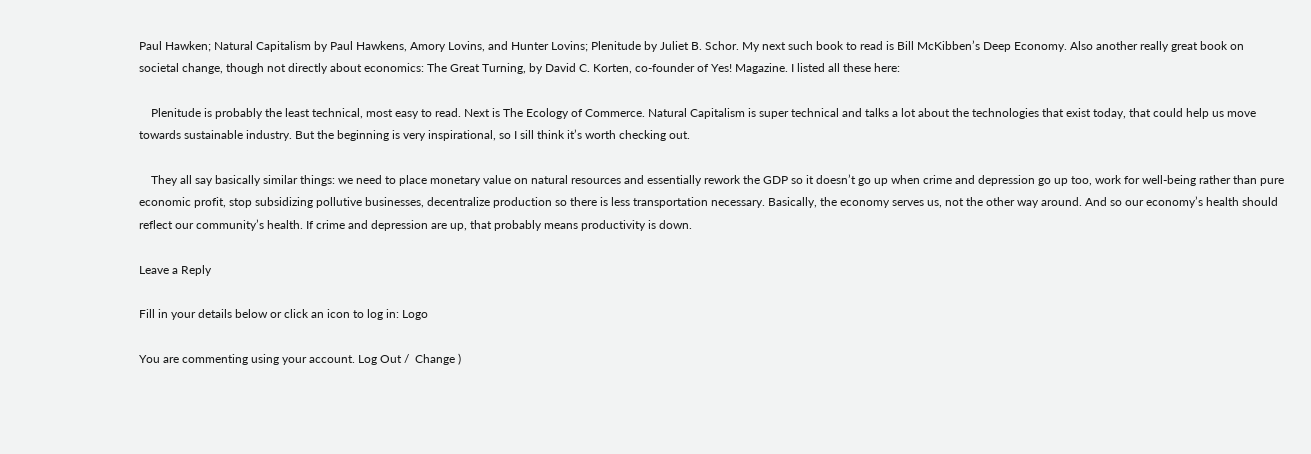Paul Hawken; Natural Capitalism by Paul Hawkens, Amory Lovins, and Hunter Lovins; Plenitude by Juliet B. Schor. My next such book to read is Bill McKibben’s Deep Economy. Also another really great book on societal change, though not directly about economics: The Great Turning, by David C. Korten, co-founder of Yes! Magazine. I listed all these here:

    Plenitude is probably the least technical, most easy to read. Next is The Ecology of Commerce. Natural Capitalism is super technical and talks a lot about the technologies that exist today, that could help us move towards sustainable industry. But the beginning is very inspirational, so I sill think it’s worth checking out.

    They all say basically similar things: we need to place monetary value on natural resources and essentially rework the GDP so it doesn’t go up when crime and depression go up too, work for well-being rather than pure economic profit, stop subsidizing pollutive businesses, decentralize production so there is less transportation necessary. Basically, the economy serves us, not the other way around. And so our economy’s health should reflect our community’s health. If crime and depression are up, that probably means productivity is down.

Leave a Reply

Fill in your details below or click an icon to log in: Logo

You are commenting using your account. Log Out /  Change )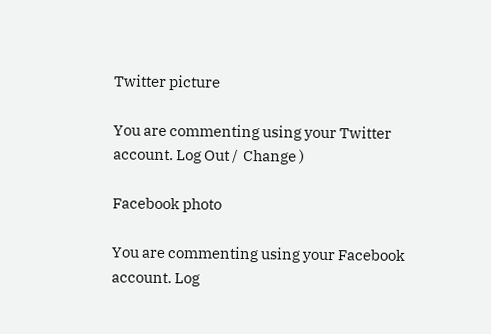Twitter picture

You are commenting using your Twitter account. Log Out /  Change )

Facebook photo

You are commenting using your Facebook account. Log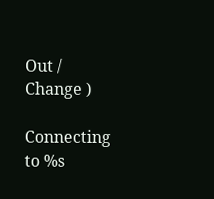Out /  Change )

Connecting to %s